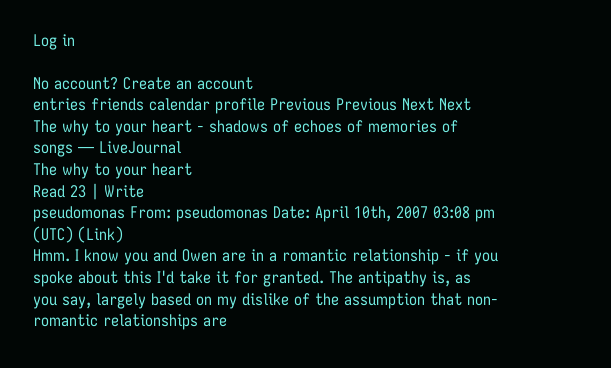Log in

No account? Create an account
entries friends calendar profile Previous Previous Next Next
The why to your heart - shadows of echoes of memories of songs — LiveJournal
The why to your heart
Read 23 | Write
pseudomonas From: pseudomonas Date: April 10th, 2007 03:08 pm (UTC) (Link)
Hmm. I know you and Owen are in a romantic relationship - if you spoke about this I'd take it for granted. The antipathy is, as you say, largely based on my dislike of the assumption that non-romantic relationships are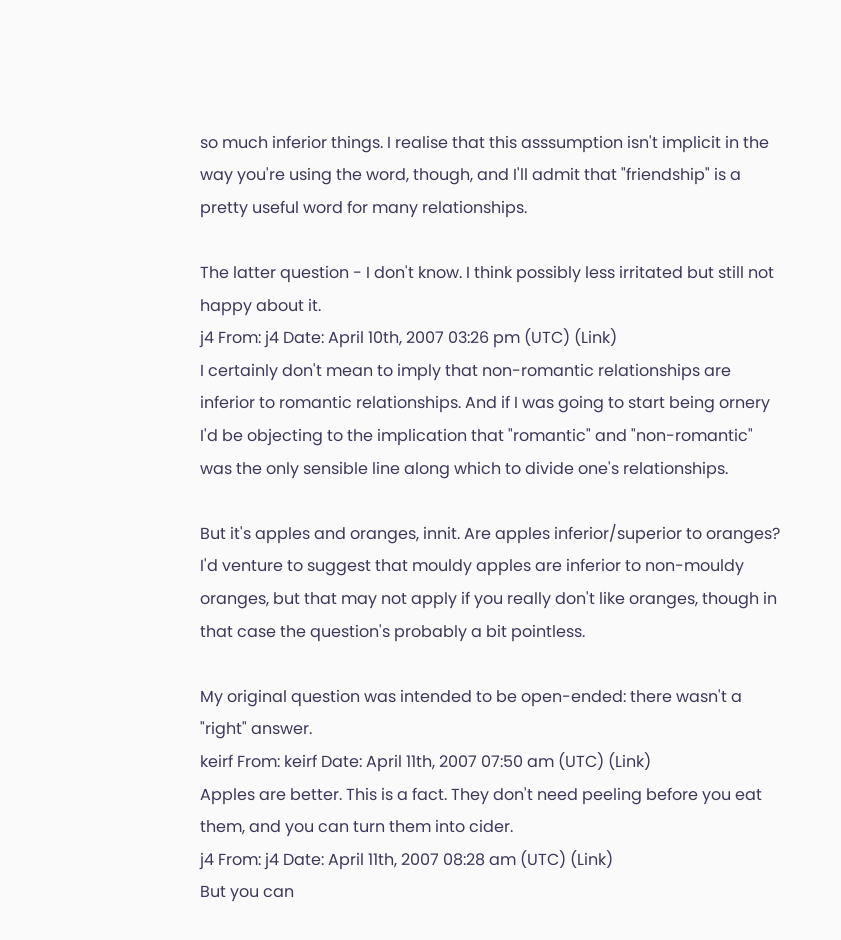so much inferior things. I realise that this asssumption isn't implicit in the way you're using the word, though, and I'll admit that "friendship" is a pretty useful word for many relationships.

The latter question - I don't know. I think possibly less irritated but still not happy about it.
j4 From: j4 Date: April 10th, 2007 03:26 pm (UTC) (Link)
I certainly don't mean to imply that non-romantic relationships are inferior to romantic relationships. And if I was going to start being ornery I'd be objecting to the implication that "romantic" and "non-romantic" was the only sensible line along which to divide one's relationships.

But it's apples and oranges, innit. Are apples inferior/superior to oranges? I'd venture to suggest that mouldy apples are inferior to non-mouldy oranges, but that may not apply if you really don't like oranges, though in that case the question's probably a bit pointless.

My original question was intended to be open-ended: there wasn't a "right" answer.
keirf From: keirf Date: April 11th, 2007 07:50 am (UTC) (Link)
Apples are better. This is a fact. They don't need peeling before you eat them, and you can turn them into cider.
j4 From: j4 Date: April 11th, 2007 08:28 am (UTC) (Link)
But you can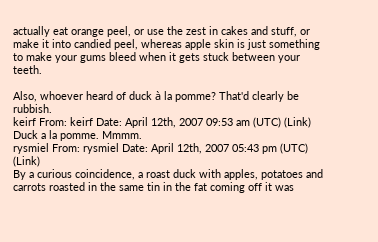actually eat orange peel, or use the zest in cakes and stuff, or make it into candied peel, whereas apple skin is just something to make your gums bleed when it gets stuck between your teeth.

Also, whoever heard of duck à la pomme? That'd clearly be rubbish.
keirf From: keirf Date: April 12th, 2007 09:53 am (UTC) (Link)
Duck a la pomme. Mmmm.
rysmiel From: rysmiel Date: April 12th, 2007 05:43 pm (UTC) (Link)
By a curious coincidence, a roast duck with apples, potatoes and carrots roasted in the same tin in the fat coming off it was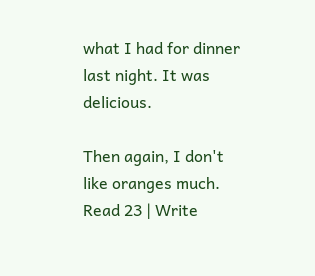what I had for dinner last night. It was delicious.

Then again, I don't like oranges much.
Read 23 | Write